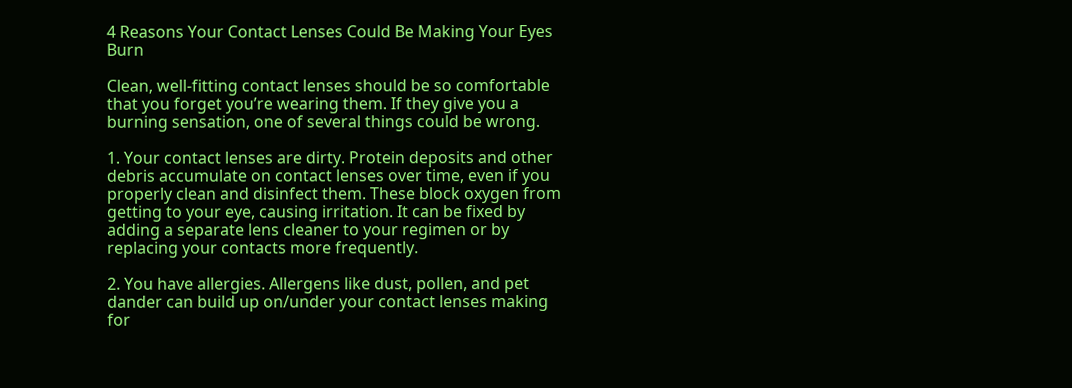4 Reasons Your Contact Lenses Could Be Making Your Eyes Burn

Clean, well-fitting contact lenses should be so comfortable that you forget you’re wearing them. If they give you a burning sensation, one of several things could be wrong.

1. Your contact lenses are dirty. Protein deposits and other debris accumulate on contact lenses over time, even if you properly clean and disinfect them. These block oxygen from getting to your eye, causing irritation. It can be fixed by adding a separate lens cleaner to your regimen or by replacing your contacts more frequently.

2. You have allergies. Allergens like dust, pollen, and pet dander can build up on/under your contact lenses making for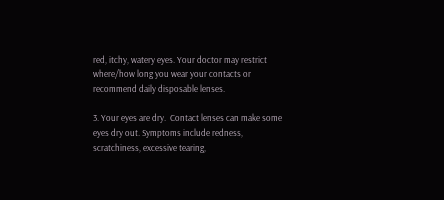red, itchy, watery eyes. Your doctor may restrict where/how long you wear your contacts or recommend daily disposable lenses.

3. Your eyes are dry.  Contact lenses can make some eyes dry out. Symptoms include redness, scratchiness, excessive tearing,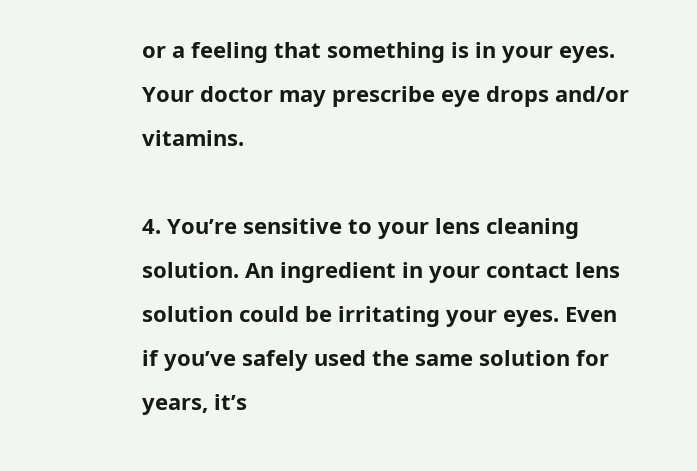or a feeling that something is in your eyes. Your doctor may prescribe eye drops and/or vitamins.

4. You’re sensitive to your lens cleaning solution. An ingredient in your contact lens solution could be irritating your eyes. Even if you’ve safely used the same solution for years, it’s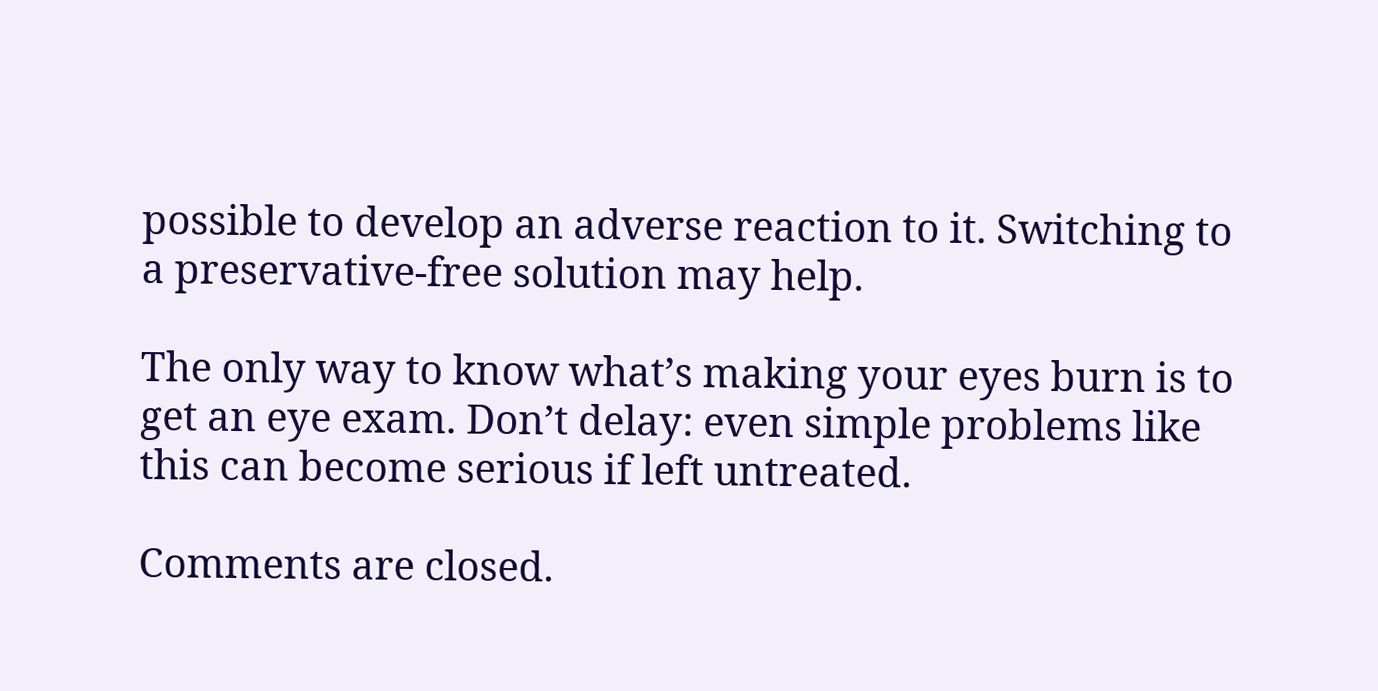possible to develop an adverse reaction to it. Switching to a preservative-free solution may help.

The only way to know what’s making your eyes burn is to get an eye exam. Don’t delay: even simple problems like this can become serious if left untreated.

Comments are closed.